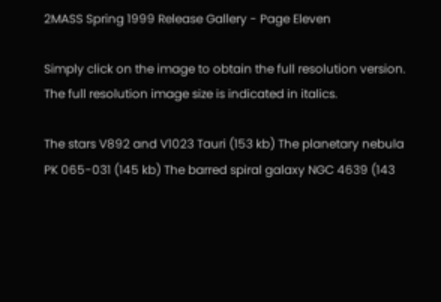2MASS Spring 1999 Release Gallery - Page Eleven

Simply click on the image to obtain the full resolution version. The full resolution image size is indicated in italics.

The stars V892 and V1023 Tauri (153 kb) The planetary nebula PK 065-031 (145 kb) The barred spiral galaxy NGC 4639 (143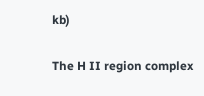kb)

The H II region complex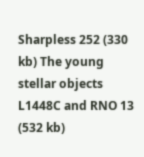Sharpless 252 (330 kb) The young stellar objects L1448C and RNO 13
(532 kb)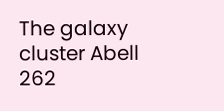The galaxy cluster Abell 262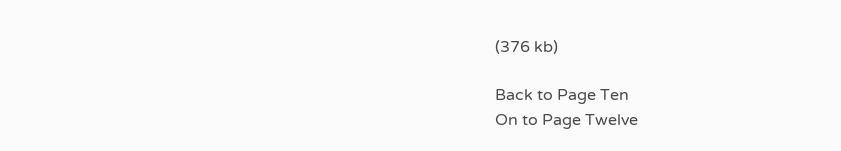(376 kb)

Back to Page Ten
On to Page Twelve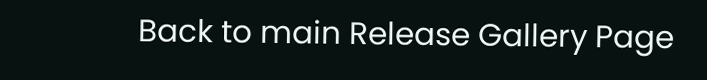Back to main Release Gallery Page